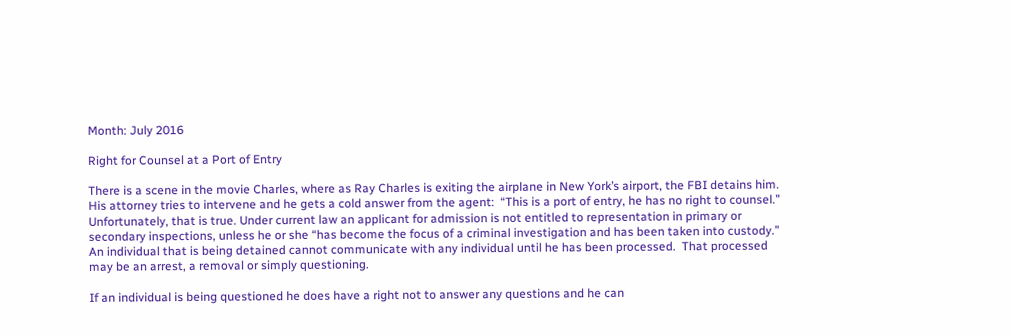Month: July 2016

Right for Counsel at a Port of Entry

There is a scene in the movie Charles, where as Ray Charles is exiting the airplane in New York’s airport, the FBI detains him.  His attorney tries to intervene and he gets a cold answer from the agent:  “This is a port of entry, he has no right to counsel.”  Unfortunately, that is true. Under current law an applicant for admission is not entitled to representation in primary or secondary inspections, unless he or she “has become the focus of a criminal investigation and has been taken into custody.”  An individual that is being detained cannot communicate with any individual until he has been processed.  That processed may be an arrest, a removal or simply questioning.

If an individual is being questioned he does have a right not to answer any questions and he can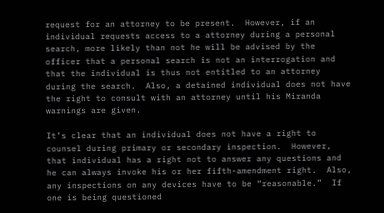request for an attorney to be present.  However, if an individual requests access to a attorney during a personal search, more likely than not he will be advised by the officer that a personal search is not an interrogation and that the individual is thus not entitled to an attorney during the search.  Also, a detained individual does not have the right to consult with an attorney until his Miranda warnings are given.

It’s clear that an individual does not have a right to counsel during primary or secondary inspection.  However, that individual has a right not to answer any questions and he can always invoke his or her fifth-amendment right.  Also, any inspections on any devices have to be “reasonable.”  If one is being questioned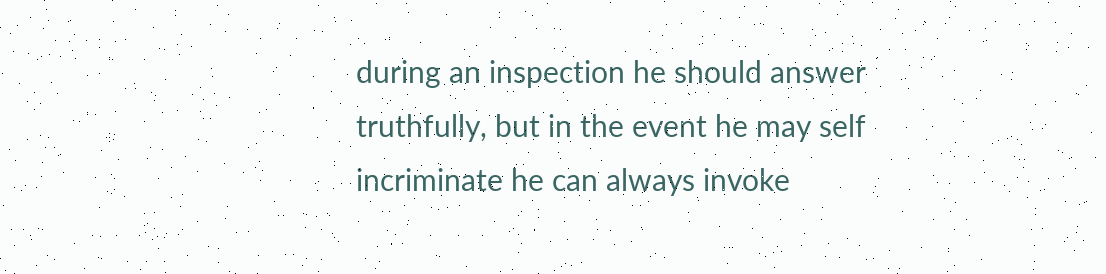during an inspection he should answer truthfully, but in the event he may self incriminate he can always invoke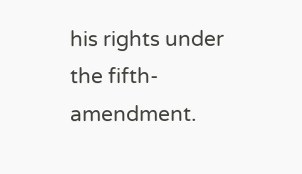his rights under the fifth-amendment.